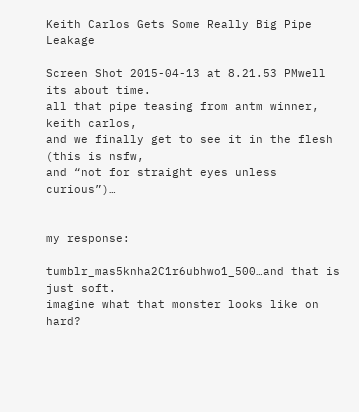Keith Carlos Gets Some Really Big Pipe Leakage

Screen Shot 2015-04-13 at 8.21.53 PMwell its about time.
all that pipe teasing from antm winner,
keith carlos,
and we finally get to see it in the flesh
(this is nsfw,
and “not for straight eyes unless curious”)…


my response:

tumblr_mas5knha2C1r6ubhwo1_500…and that is just soft.
imagine what that monster looks like on hard?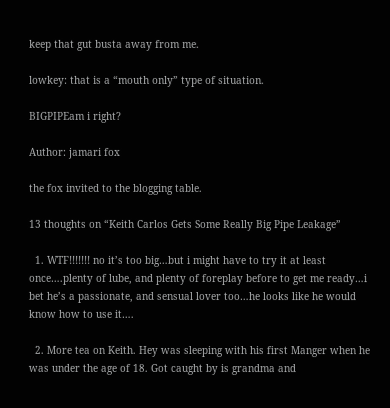keep that gut busta away from me.

lowkey: that is a “mouth only” type of situation.

BIGPIPEam i right?

Author: jamari fox

the fox invited to the blogging table.

13 thoughts on “Keith Carlos Gets Some Really Big Pipe Leakage”

  1. WTF!!!!!!! no it’s too big…but i might have to try it at least once….plenty of lube, and plenty of foreplay before to get me ready…i bet he’s a passionate, and sensual lover too…he looks like he would know how to use it….

  2. More tea on Keith. Hey was sleeping with his first Manger when he was under the age of 18. Got caught by is grandma and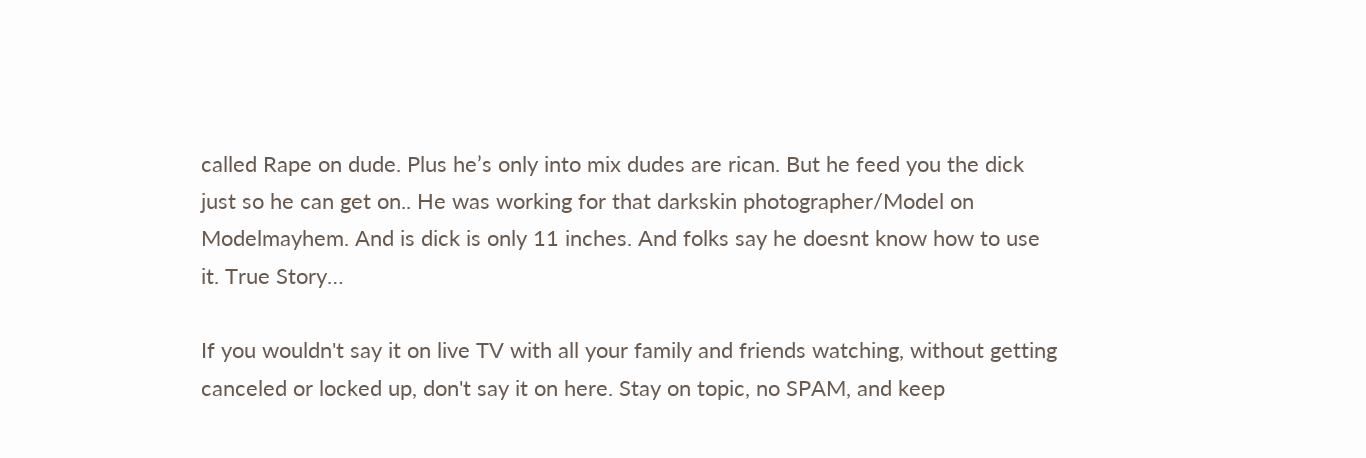called Rape on dude. Plus he’s only into mix dudes are rican. But he feed you the dick just so he can get on.. He was working for that darkskin photographer/Model on Modelmayhem. And is dick is only 11 inches. And folks say he doesnt know how to use it. True Story…

If you wouldn't say it on live TV with all your family and friends watching, without getting canceled or locked up, don't say it on here. Stay on topic, no SPAM, and keep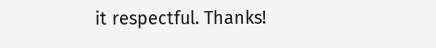it respectful. Thanks!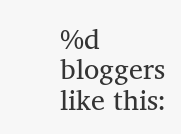%d bloggers like this: